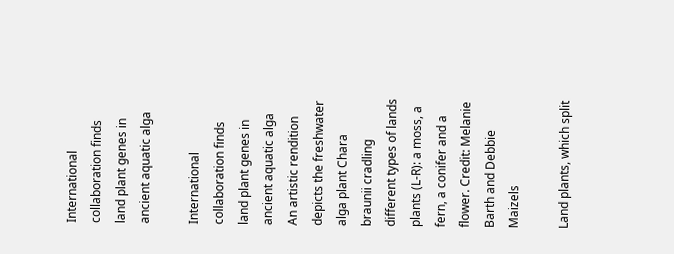International collaboration finds land plant genes in ancient aquatic alga

International collaboration finds land plant genes in ancient aquatic alga
An artistic rendition depicts the freshwater alga plant Chara braunii cradling different types of lands plants (L-R): a moss, a fern, a conifer and a flower. Credit: Melanie Barth and Debbie Maizels

Land plants, which split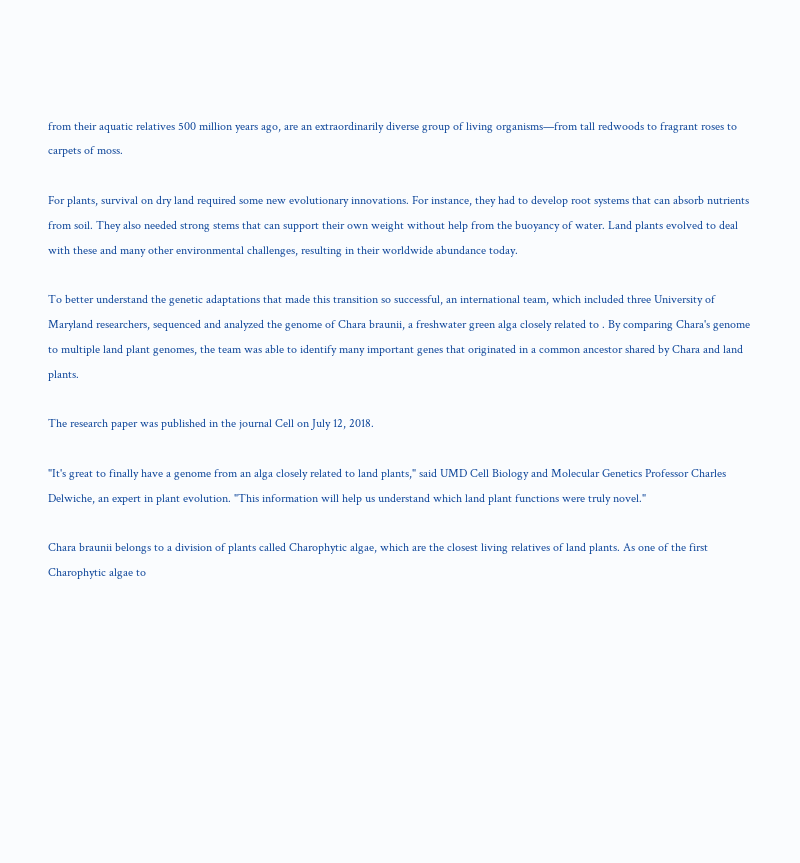from their aquatic relatives 500 million years ago, are an extraordinarily diverse group of living organisms—from tall redwoods to fragrant roses to carpets of moss.

For plants, survival on dry land required some new evolutionary innovations. For instance, they had to develop root systems that can absorb nutrients from soil. They also needed strong stems that can support their own weight without help from the buoyancy of water. Land plants evolved to deal with these and many other environmental challenges, resulting in their worldwide abundance today.

To better understand the genetic adaptations that made this transition so successful, an international team, which included three University of Maryland researchers, sequenced and analyzed the genome of Chara braunii, a freshwater green alga closely related to . By comparing Chara's genome to multiple land plant genomes, the team was able to identify many important genes that originated in a common ancestor shared by Chara and land plants.

The research paper was published in the journal Cell on July 12, 2018.

"It's great to finally have a genome from an alga closely related to land plants," said UMD Cell Biology and Molecular Genetics Professor Charles Delwiche, an expert in plant evolution. "This information will help us understand which land plant functions were truly novel."

Chara braunii belongs to a division of plants called Charophytic algae, which are the closest living relatives of land plants. As one of the first Charophytic algae to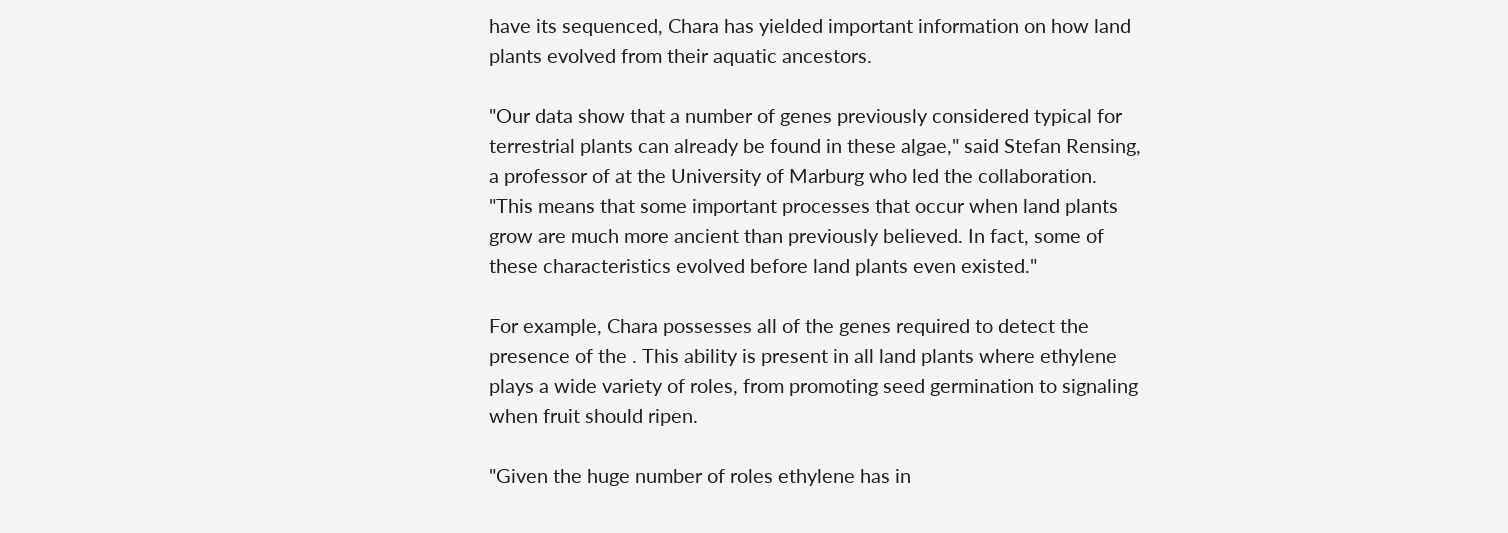have its sequenced, Chara has yielded important information on how land plants evolved from their aquatic ancestors.

"Our data show that a number of genes previously considered typical for terrestrial plants can already be found in these algae," said Stefan Rensing, a professor of at the University of Marburg who led the collaboration. "This means that some important processes that occur when land plants grow are much more ancient than previously believed. In fact, some of these characteristics evolved before land plants even existed."

For example, Chara possesses all of the genes required to detect the presence of the . This ability is present in all land plants where ethylene plays a wide variety of roles, from promoting seed germination to signaling when fruit should ripen.

"Given the huge number of roles ethylene has in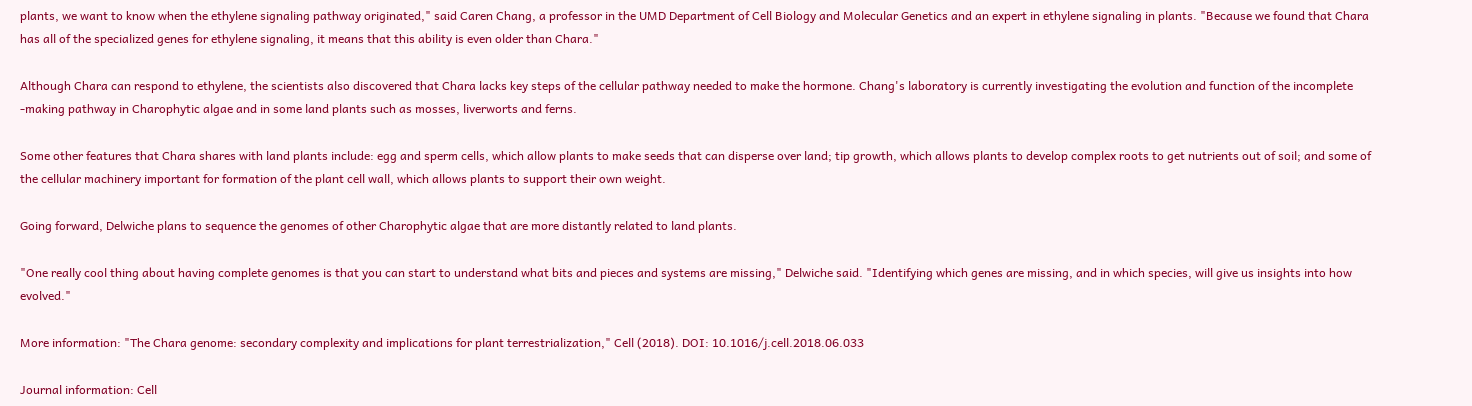plants, we want to know when the ethylene signaling pathway originated," said Caren Chang, a professor in the UMD Department of Cell Biology and Molecular Genetics and an expert in ethylene signaling in plants. "Because we found that Chara has all of the specialized genes for ethylene signaling, it means that this ability is even older than Chara."

Although Chara can respond to ethylene, the scientists also discovered that Chara lacks key steps of the cellular pathway needed to make the hormone. Chang's laboratory is currently investigating the evolution and function of the incomplete -making pathway in Charophytic algae and in some land plants such as mosses, liverworts and ferns.

Some other features that Chara shares with land plants include: egg and sperm cells, which allow plants to make seeds that can disperse over land; tip growth, which allows plants to develop complex roots to get nutrients out of soil; and some of the cellular machinery important for formation of the plant cell wall, which allows plants to support their own weight.

Going forward, Delwiche plans to sequence the genomes of other Charophytic algae that are more distantly related to land plants.

"One really cool thing about having complete genomes is that you can start to understand what bits and pieces and systems are missing," Delwiche said. "Identifying which genes are missing, and in which species, will give us insights into how evolved."

More information: "The Chara genome: secondary complexity and implications for plant terrestrialization," Cell (2018). DOI: 10.1016/j.cell.2018.06.033

Journal information: Cell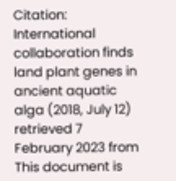Citation: International collaboration finds land plant genes in ancient aquatic alga (2018, July 12) retrieved 7 February 2023 from
This document is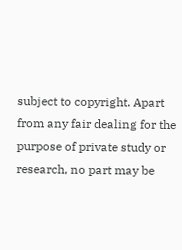subject to copyright. Apart from any fair dealing for the purpose of private study or research, no part may be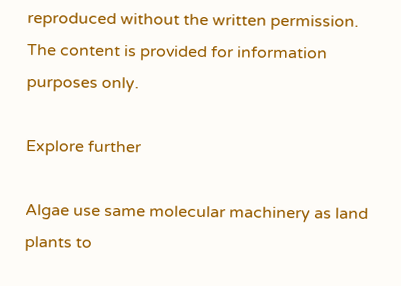reproduced without the written permission. The content is provided for information purposes only.

Explore further

Algae use same molecular machinery as land plants to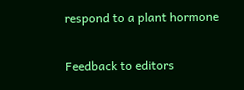respond to a plant hormone


Feedback to editors